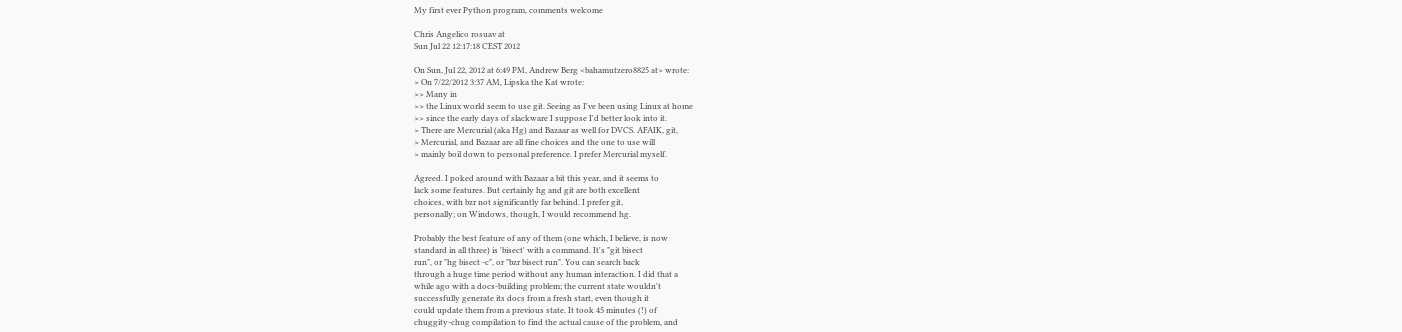My first ever Python program, comments welcome

Chris Angelico rosuav at
Sun Jul 22 12:17:18 CEST 2012

On Sun, Jul 22, 2012 at 6:49 PM, Andrew Berg <bahamutzero8825 at> wrote:
> On 7/22/2012 3:37 AM, Lipska the Kat wrote:
>> Many in
>> the Linux world seem to use git. Seeing as I've been using Linux at home
>> since the early days of slackware I suppose I'd better look into it.
> There are Mercurial (aka Hg) and Bazaar as well for DVCS. AFAIK, git,
> Mercurial, and Bazaar are all fine choices and the one to use will
> mainly boil down to personal preference. I prefer Mercurial myself.

Agreed. I poked around with Bazaar a bit this year, and it seems to
lack some features. But certainly hg and git are both excellent
choices, with bzr not significantly far behind. I prefer git,
personally; on Windows, though, I would recommend hg.

Probably the best feature of any of them (one which, I believe, is now
standard in all three) is 'bisect' with a command. It's "git bisect
run", or "hg bisect -c", or "bzr bisect run". You can search back
through a huge time period without any human interaction. I did that a
while ago with a docs-building problem; the current state wouldn't
successfully generate its docs from a fresh start, even though it
could update them from a previous state. It took 45 minutes (!) of
chuggity-chug compilation to find the actual cause of the problem, and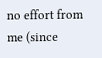no effort from me (since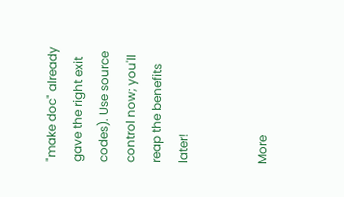"make doc" already gave the right exit
codes). Use source control now; you'll reap the benefits later!


More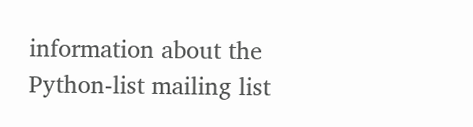information about the Python-list mailing list